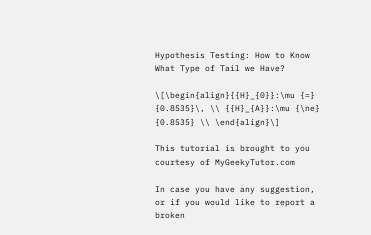Hypothesis Testing: How to Know What Type of Tail we Have?

\[\begin{align}{{H}_{0}}:\mu {=} {0.8535}\, \\ {{H}_{A}}:\mu {\ne} {0.8535} \\ \end{align}\]

This tutorial is brought to you courtesy of MyGeekyTutor.com

In case you have any suggestion, or if you would like to report a broken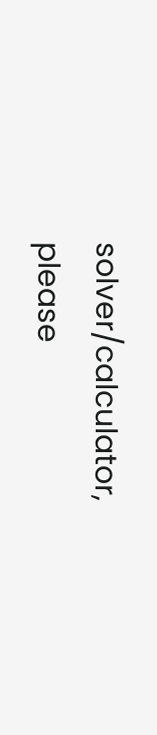solver/calculator, please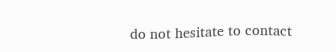do not hesitate to contact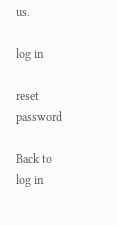us.

log in

reset password

Back to
log in